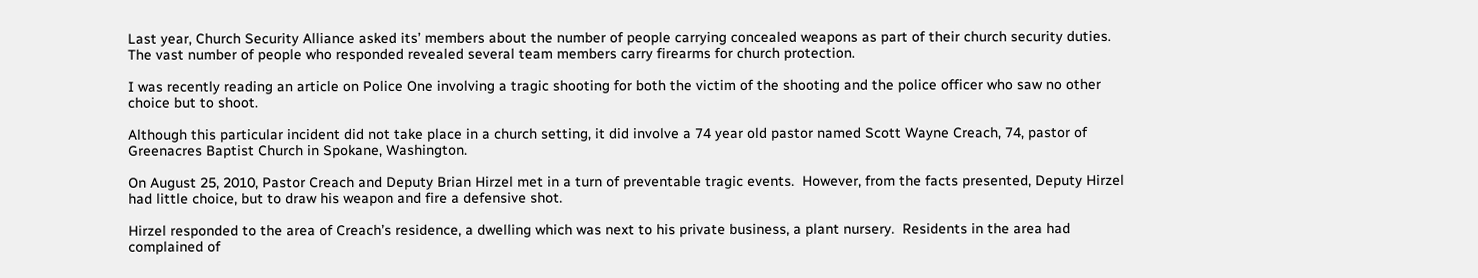Last year, Church Security Alliance asked its’ members about the number of people carrying concealed weapons as part of their church security duties.  The vast number of people who responded revealed several team members carry firearms for church protection.

I was recently reading an article on Police One involving a tragic shooting for both the victim of the shooting and the police officer who saw no other choice but to shoot.

Although this particular incident did not take place in a church setting, it did involve a 74 year old pastor named Scott Wayne Creach, 74, pastor of Greenacres Baptist Church in Spokane, Washington.

On August 25, 2010, Pastor Creach and Deputy Brian Hirzel met in a turn of preventable tragic events.  However, from the facts presented, Deputy Hirzel had little choice, but to draw his weapon and fire a defensive shot.

Hirzel responded to the area of Creach’s residence, a dwelling which was next to his private business, a plant nursery.  Residents in the area had complained of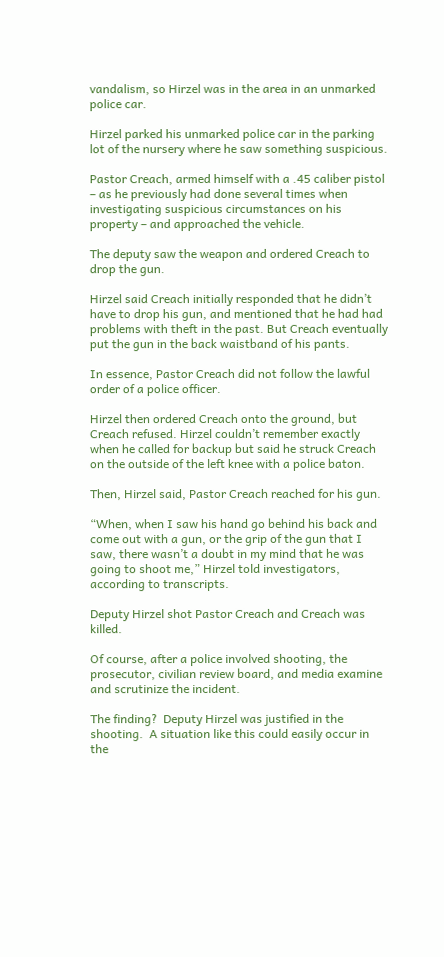vandalism, so Hirzel was in the area in an unmarked police car.

Hirzel parked his unmarked police car in the parking lot of the nursery where he saw something suspicious.

Pastor Creach, armed himself with a .45 caliber pistol – as he previously had done several times when investigating suspicious circumstances on his property – and approached the vehicle.

The deputy saw the weapon and ordered Creach to drop the gun.

Hirzel said Creach initially responded that he didn’t have to drop his gun, and mentioned that he had had problems with theft in the past. But Creach eventually put the gun in the back waistband of his pants.

In essence, Pastor Creach did not follow the lawful order of a police officer.

Hirzel then ordered Creach onto the ground, but Creach refused. Hirzel couldn’t remember exactly when he called for backup but said he struck Creach on the outside of the left knee with a police baton.

Then, Hirzel said, Pastor Creach reached for his gun.

“When, when I saw his hand go behind his back and come out with a gun, or the grip of the gun that I saw, there wasn’t a doubt in my mind that he was going to shoot me,” Hirzel told investigators, according to transcripts.

Deputy Hirzel shot Pastor Creach and Creach was killed.

Of course, after a police involved shooting, the prosecutor, civilian review board, and media examine and scrutinize the incident.

The finding?  Deputy Hirzel was justified in the shooting.  A situation like this could easily occur in the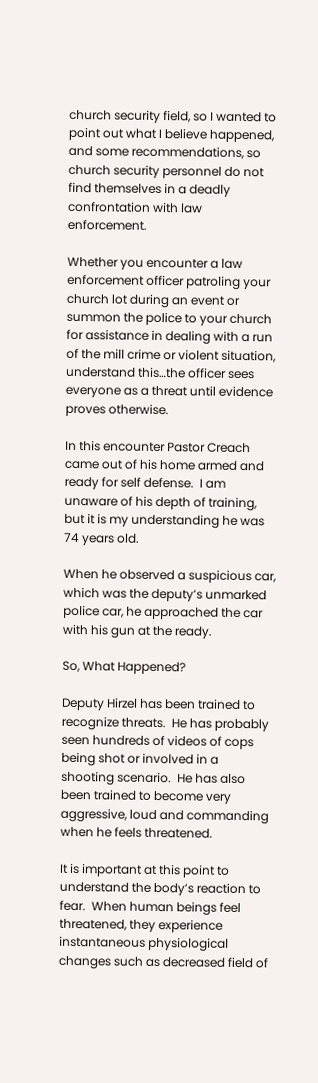church security field, so I wanted to point out what I believe happened, and some recommendations, so church security personnel do not find themselves in a deadly confrontation with law enforcement.

Whether you encounter a law enforcement officer patroling your church lot during an event or summon the police to your church for assistance in dealing with a run of the mill crime or violent situation, understand this…the officer sees everyone as a threat until evidence proves otherwise.

In this encounter Pastor Creach came out of his home armed and ready for self defense.  I am unaware of his depth of training, but it is my understanding he was 74 years old.

When he observed a suspicious car, which was the deputy’s unmarked police car, he approached the car with his gun at the ready.

So, What Happened?

Deputy Hirzel has been trained to recognize threats.  He has probably seen hundreds of videos of cops being shot or involved in a shooting scenario.  He has also been trained to become very aggressive, loud and commanding when he feels threatened.

It is important at this point to understand the body’s reaction to fear.  When human beings feel threatened, they experience instantaneous physiological changes such as decreased field of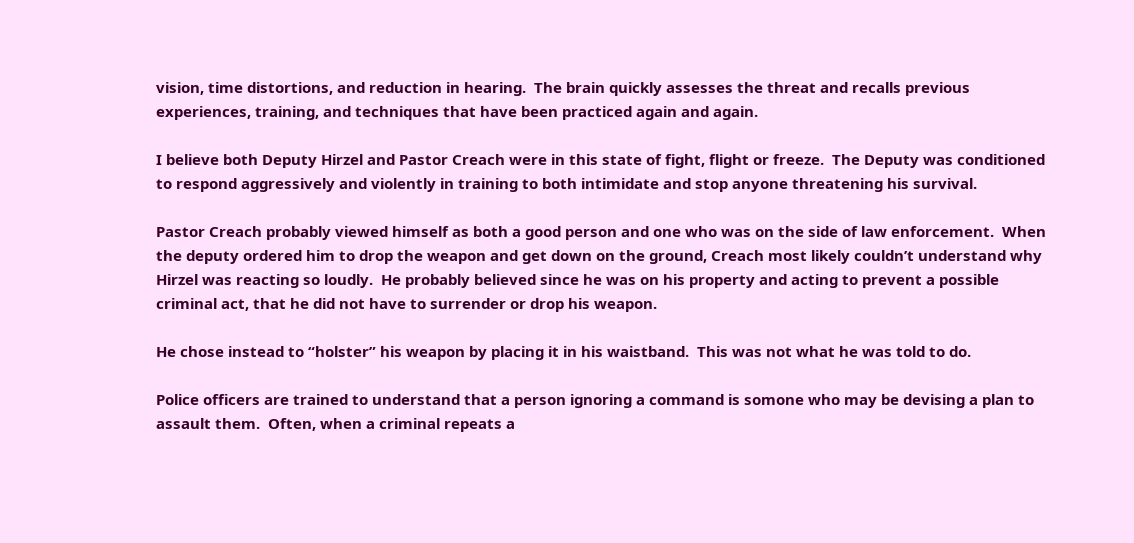vision, time distortions, and reduction in hearing.  The brain quickly assesses the threat and recalls previous experiences, training, and techniques that have been practiced again and again.

I believe both Deputy Hirzel and Pastor Creach were in this state of fight, flight or freeze.  The Deputy was conditioned to respond aggressively and violently in training to both intimidate and stop anyone threatening his survival.

Pastor Creach probably viewed himself as both a good person and one who was on the side of law enforcement.  When the deputy ordered him to drop the weapon and get down on the ground, Creach most likely couldn’t understand why Hirzel was reacting so loudly.  He probably believed since he was on his property and acting to prevent a possible criminal act, that he did not have to surrender or drop his weapon.

He chose instead to “holster” his weapon by placing it in his waistband.  This was not what he was told to do.

Police officers are trained to understand that a person ignoring a command is somone who may be devising a plan to assault them.  Often, when a criminal repeats a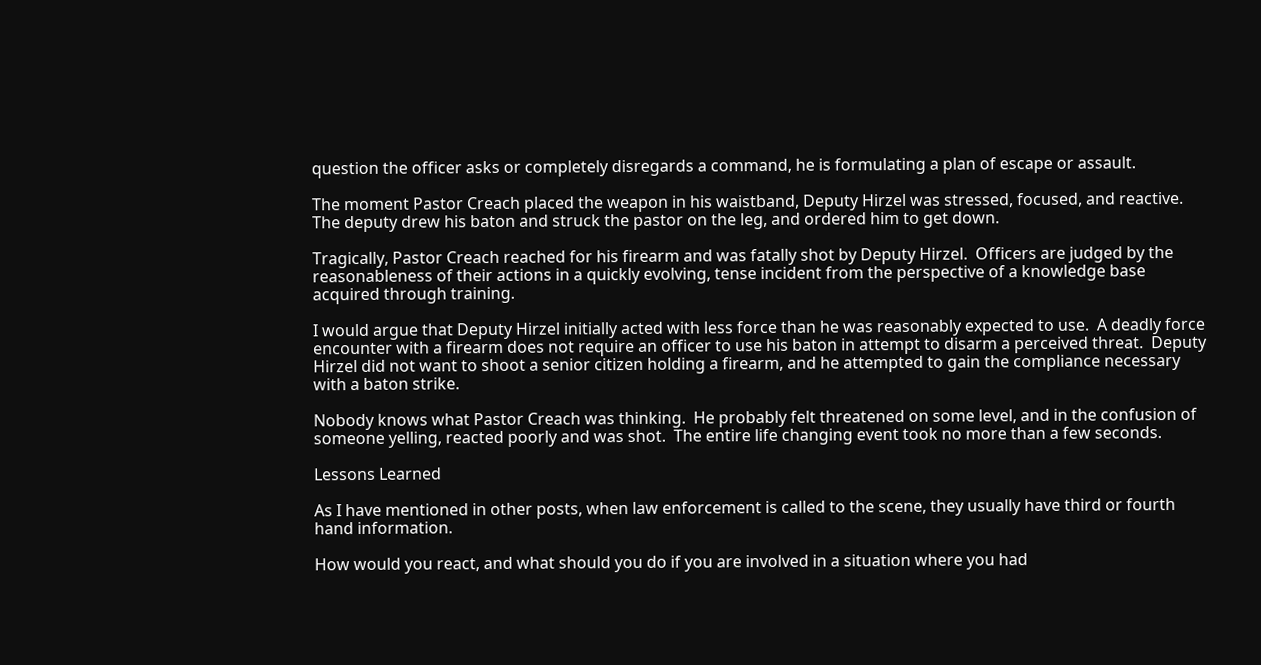question the officer asks or completely disregards a command, he is formulating a plan of escape or assault.

The moment Pastor Creach placed the weapon in his waistband, Deputy Hirzel was stressed, focused, and reactive.  The deputy drew his baton and struck the pastor on the leg, and ordered him to get down.

Tragically, Pastor Creach reached for his firearm and was fatally shot by Deputy Hirzel.  Officers are judged by the reasonableness of their actions in a quickly evolving, tense incident from the perspective of a knowledge base acquired through training.

I would argue that Deputy Hirzel initially acted with less force than he was reasonably expected to use.  A deadly force encounter with a firearm does not require an officer to use his baton in attempt to disarm a perceived threat.  Deputy Hirzel did not want to shoot a senior citizen holding a firearm, and he attempted to gain the compliance necessary with a baton strike.

Nobody knows what Pastor Creach was thinking.  He probably felt threatened on some level, and in the confusion of someone yelling, reacted poorly and was shot.  The entire life changing event took no more than a few seconds.

Lessons Learned

As I have mentioned in other posts, when law enforcement is called to the scene, they usually have third or fourth hand information.

How would you react, and what should you do if you are involved in a situation where you had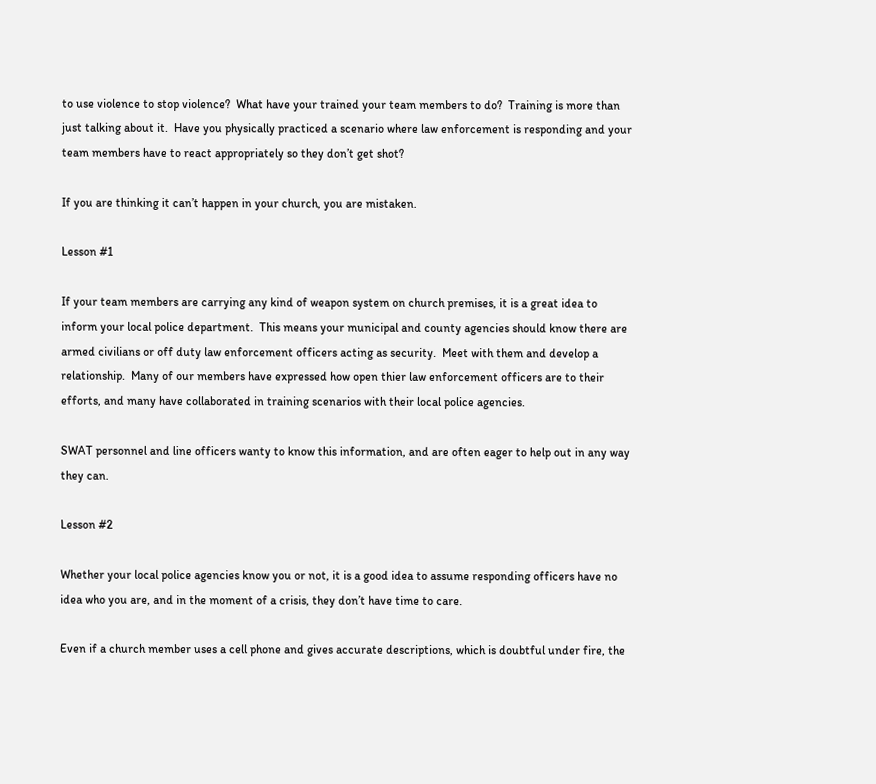to use violence to stop violence?  What have your trained your team members to do?  Training is more than just talking about it.  Have you physically practiced a scenario where law enforcement is responding and your team members have to react appropriately so they don’t get shot?

If you are thinking it can’t happen in your church, you are mistaken.

Lesson #1

If your team members are carrying any kind of weapon system on church premises, it is a great idea to inform your local police department.  This means your municipal and county agencies should know there are armed civilians or off duty law enforcement officers acting as security.  Meet with them and develop a relationship.  Many of our members have expressed how open thier law enforcement officers are to their efforts, and many have collaborated in training scenarios with their local police agencies.

SWAT personnel and line officers wanty to know this information, and are often eager to help out in any way they can.

Lesson #2

Whether your local police agencies know you or not, it is a good idea to assume responding officers have no idea who you are, and in the moment of a crisis, they don’t have time to care.

Even if a church member uses a cell phone and gives accurate descriptions, which is doubtful under fire, the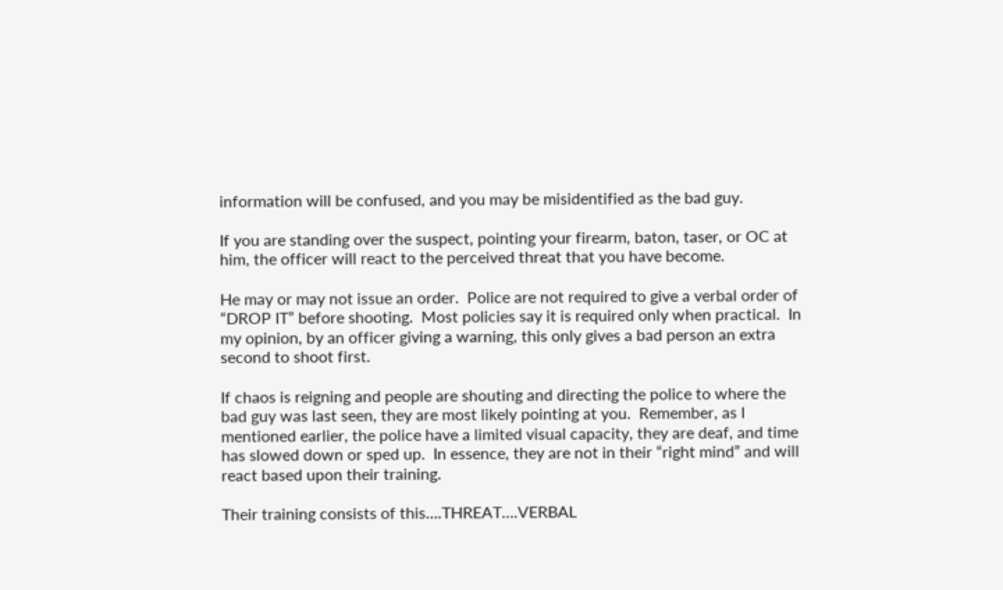information will be confused, and you may be misidentified as the bad guy.

If you are standing over the suspect, pointing your firearm, baton, taser, or OC at him, the officer will react to the perceived threat that you have become.

He may or may not issue an order.  Police are not required to give a verbal order of “DROP IT” before shooting.  Most policies say it is required only when practical.  In my opinion, by an officer giving a warning, this only gives a bad person an extra second to shoot first.

If chaos is reigning and people are shouting and directing the police to where the bad guy was last seen, they are most likely pointing at you.  Remember, as I mentioned earlier, the police have a limited visual capacity, they are deaf, and time has slowed down or sped up.  In essence, they are not in their “right mind” and will react based upon their training.

Their training consists of this….THREAT….VERBAL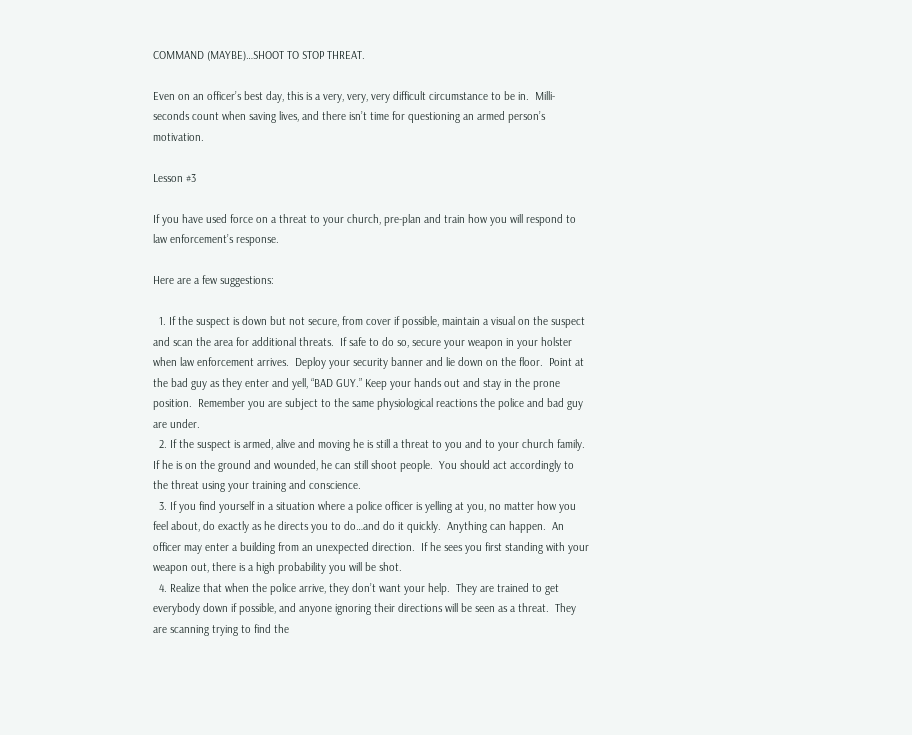COMMAND (MAYBE)…SHOOT TO STOP THREAT.

Even on an officer’s best day, this is a very, very, very difficult circumstance to be in.  Milli-seconds count when saving lives, and there isn’t time for questioning an armed person’s motivation.

Lesson #3

If you have used force on a threat to your church, pre-plan and train how you will respond to law enforcement’s response.

Here are a few suggestions:

  1. If the suspect is down but not secure, from cover if possible, maintain a visual on the suspect and scan the area for additional threats.  If safe to do so, secure your weapon in your holster when law enforcement arrives.  Deploy your security banner and lie down on the floor.  Point at the bad guy as they enter and yell, “BAD GUY.” Keep your hands out and stay in the prone position.  Remember you are subject to the same physiological reactions the police and bad guy are under.
  2. If the suspect is armed, alive and moving he is still a threat to you and to your church family.  If he is on the ground and wounded, he can still shoot people.  You should act accordingly to the threat using your training and conscience.
  3. If you find yourself in a situation where a police officer is yelling at you, no matter how you feel about, do exactly as he directs you to do…and do it quickly.  Anything can happen.  An officer may enter a building from an unexpected direction.  If he sees you first standing with your weapon out, there is a high probability you will be shot.
  4. Realize that when the police arrive, they don’t want your help.  They are trained to get everybody down if possible, and anyone ignoring their directions will be seen as a threat.  They are scanning trying to find the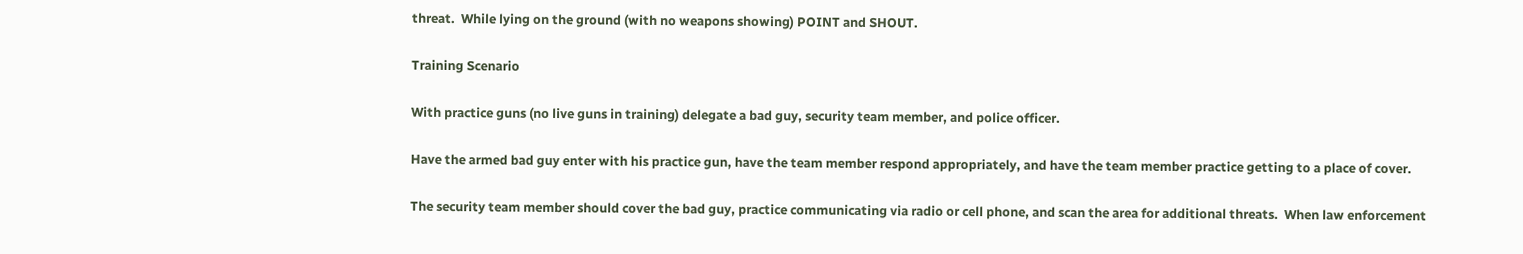threat.  While lying on the ground (with no weapons showing) POINT and SHOUT.

Training Scenario

With practice guns (no live guns in training) delegate a bad guy, security team member, and police officer.

Have the armed bad guy enter with his practice gun, have the team member respond appropriately, and have the team member practice getting to a place of cover.

The security team member should cover the bad guy, practice communicating via radio or cell phone, and scan the area for additional threats.  When law enforcement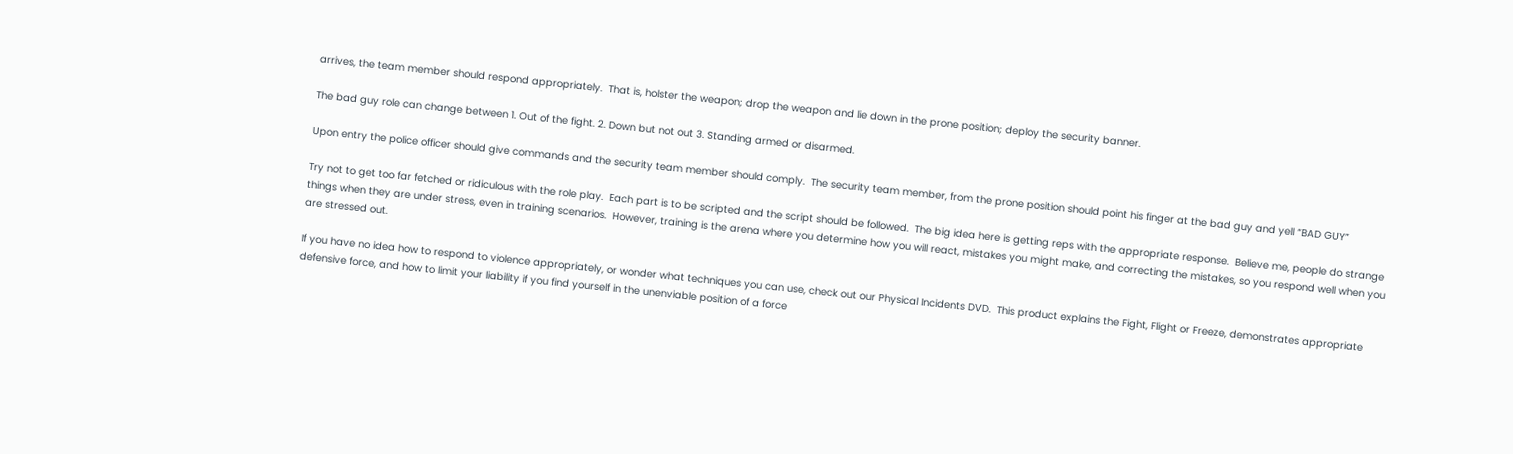arrives, the team member should respond appropriately.  That is, holster the weapon; drop the weapon and lie down in the prone position; deploy the security banner.

The bad guy role can change between 1. Out of the fight. 2. Down but not out 3. Standing armed or disarmed.

Upon entry the police officer should give commands and the security team member should comply.  The security team member, from the prone position should point his finger at the bad guy and yell “BAD GUY”

Try not to get too far fetched or ridiculous with the role play.  Each part is to be scripted and the script should be followed.  The big idea here is getting reps with the appropriate response.  Believe me, people do strange things when they are under stress, even in training scenarios.  However, training is the arena where you determine how you will react, mistakes you might make, and correcting the mistakes, so you respond well when you are stressed out.

If you have no idea how to respond to violence appropriately, or wonder what techniques you can use, check out our Physical Incidents DVD.  This product explains the Fight, Flight or Freeze, demonstrates appropriate defensive force, and how to limit your liability if you find yourself in the unenviable position of a force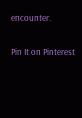encounter.

Pin It on Pinterest